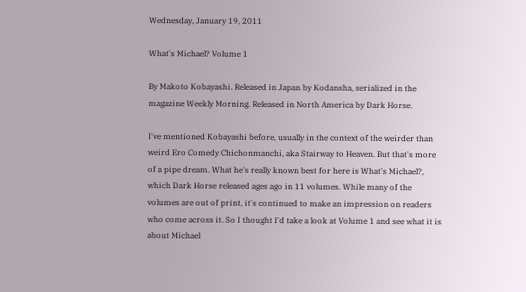Wednesday, January 19, 2011

What's Michael? Volume 1

By Makoto Kobayashi. Released in Japan by Kodansha, serialized in the magazine Weekly Morning. Released in North America by Dark Horse.

I've mentioned Kobayashi before, usually in the context of the weirder than weird Ero Comedy Chichonmanchi, aka Stairway to Heaven. But that's more of a pipe dream. What he's really known best for here is What's Michael?, which Dark Horse released ages ago in 11 volumes. While many of the volumes are out of print, it's continued to make an impression on readers who come across it. So I thought I'd take a look at Volume 1 and see what it is about Michael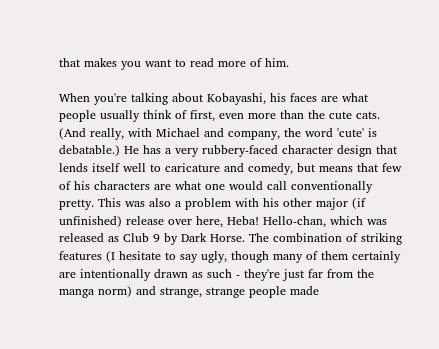that makes you want to read more of him.

When you're talking about Kobayashi, his faces are what people usually think of first, even more than the cute cats. (And really, with Michael and company, the word 'cute' is debatable.) He has a very rubbery-faced character design that lends itself well to caricature and comedy, but means that few of his characters are what one would call conventionally pretty. This was also a problem with his other major (if unfinished) release over here, Heba! Hello-chan, which was released as Club 9 by Dark Horse. The combination of striking features (I hesitate to say ugly, though many of them certainly are intentionally drawn as such - they're just far from the manga norm) and strange, strange people made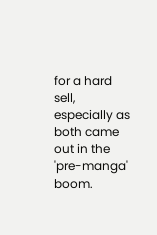for a hard sell, especially as both came out in the 'pre-manga' boom.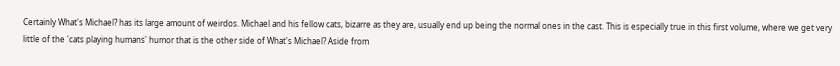Certainly What's Michael? has its large amount of weirdos. Michael and his fellow cats, bizarre as they are, usually end up being the normal ones in the cast. This is especially true in this first volume, where we get very little of the 'cats playing humans' humor that is the other side of What's Michael? Aside from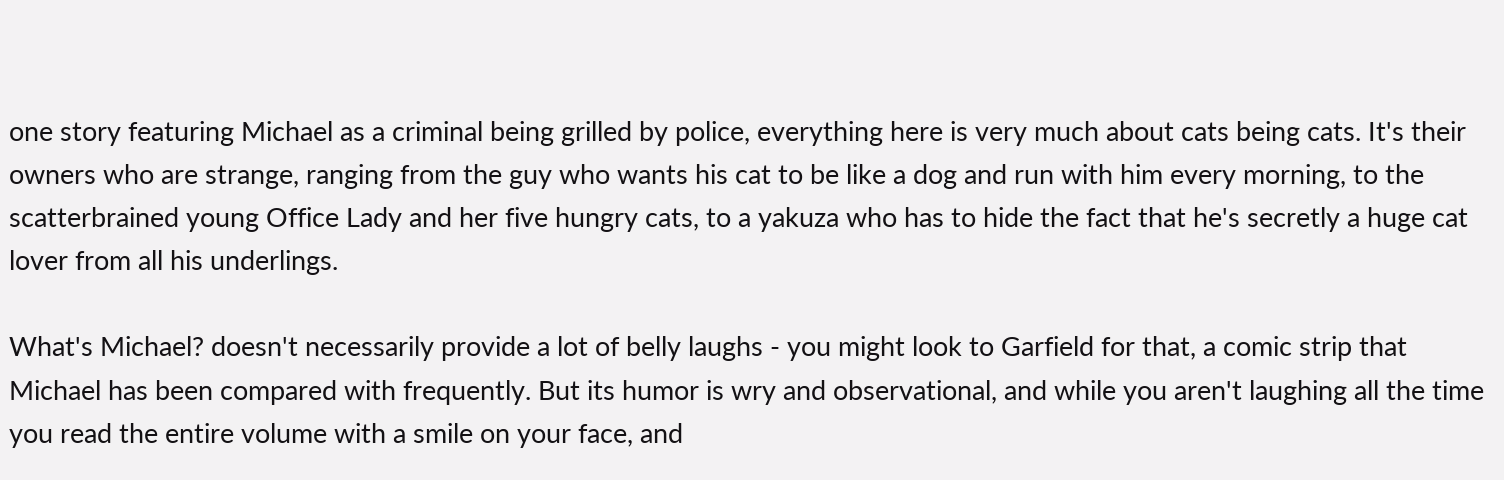one story featuring Michael as a criminal being grilled by police, everything here is very much about cats being cats. It's their owners who are strange, ranging from the guy who wants his cat to be like a dog and run with him every morning, to the scatterbrained young Office Lady and her five hungry cats, to a yakuza who has to hide the fact that he's secretly a huge cat lover from all his underlings.

What's Michael? doesn't necessarily provide a lot of belly laughs - you might look to Garfield for that, a comic strip that Michael has been compared with frequently. But its humor is wry and observational, and while you aren't laughing all the time you read the entire volume with a smile on your face, and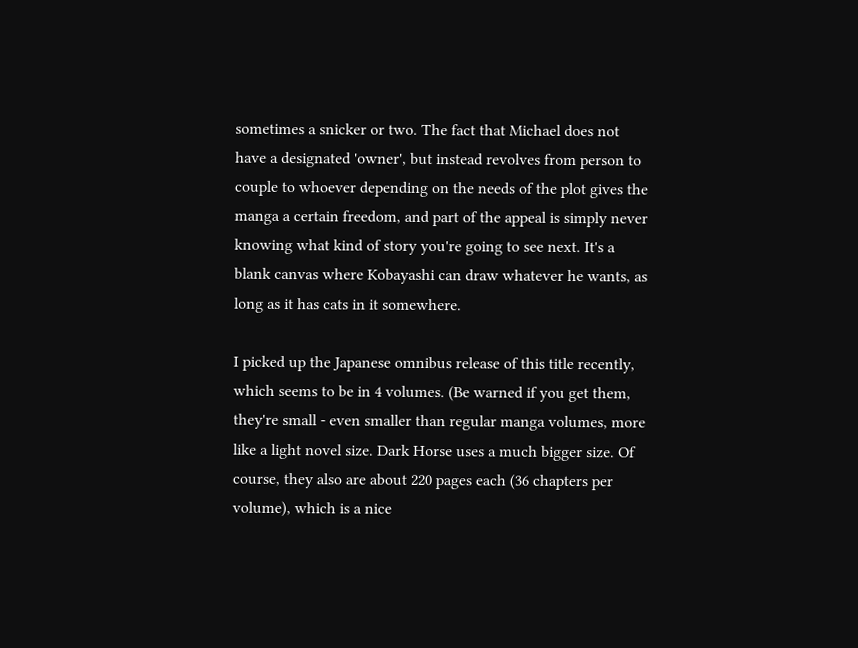sometimes a snicker or two. The fact that Michael does not have a designated 'owner', but instead revolves from person to couple to whoever depending on the needs of the plot gives the manga a certain freedom, and part of the appeal is simply never knowing what kind of story you're going to see next. It's a blank canvas where Kobayashi can draw whatever he wants, as long as it has cats in it somewhere.

I picked up the Japanese omnibus release of this title recently, which seems to be in 4 volumes. (Be warned if you get them, they're small - even smaller than regular manga volumes, more like a light novel size. Dark Horse uses a much bigger size. Of course, they also are about 220 pages each (36 chapters per volume), which is a nice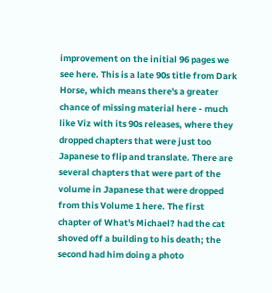improvement on the initial 96 pages we see here. This is a late 90s title from Dark Horse, which means there's a greater chance of missing material here - much like Viz with its 90s releases, where they dropped chapters that were just too Japanese to flip and translate. There are several chapters that were part of the volume in Japanese that were dropped from this Volume 1 here. The first chapter of What's Michael? had the cat shoved off a building to his death; the second had him doing a photo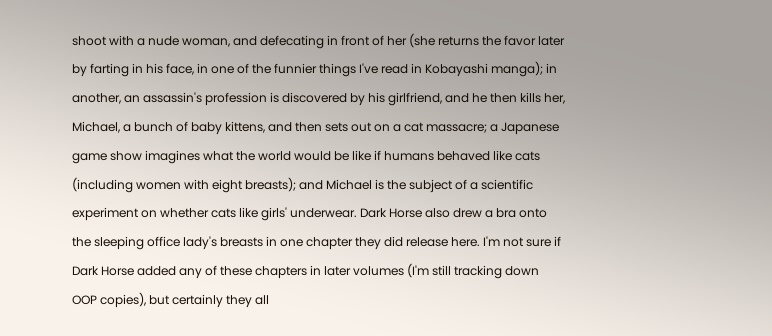shoot with a nude woman, and defecating in front of her (she returns the favor later by farting in his face, in one of the funnier things I've read in Kobayashi manga); in another, an assassin's profession is discovered by his girlfriend, and he then kills her, Michael, a bunch of baby kittens, and then sets out on a cat massacre; a Japanese game show imagines what the world would be like if humans behaved like cats (including women with eight breasts); and Michael is the subject of a scientific experiment on whether cats like girls' underwear. Dark Horse also drew a bra onto the sleeping office lady's breasts in one chapter they did release here. I'm not sure if Dark Horse added any of these chapters in later volumes (I'm still tracking down OOP copies), but certainly they all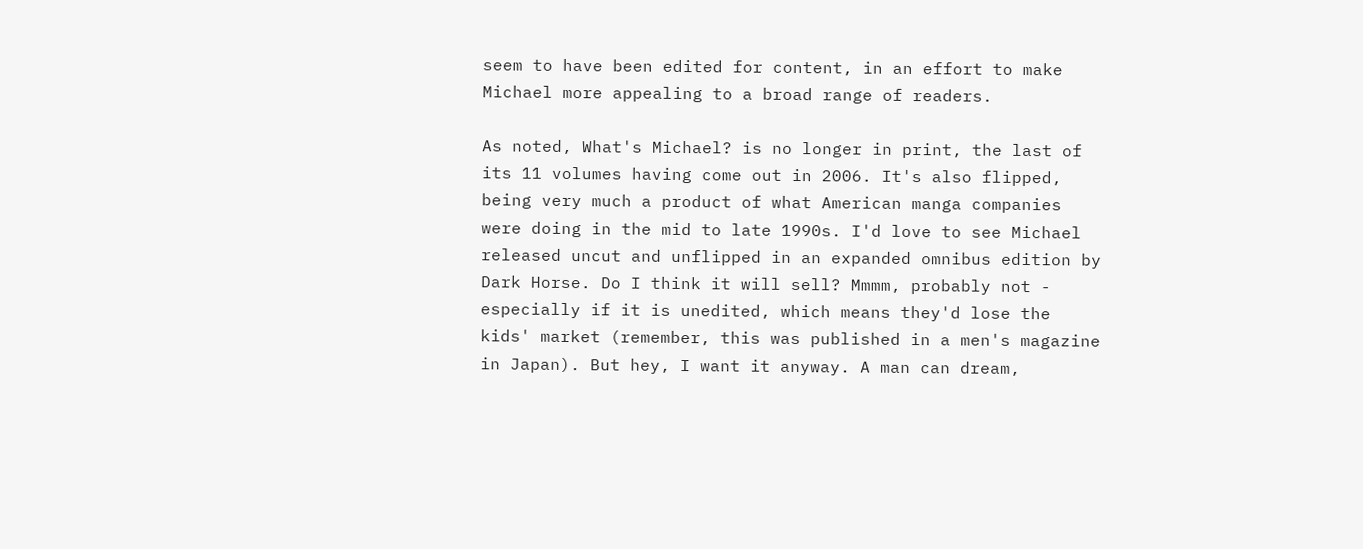seem to have been edited for content, in an effort to make Michael more appealing to a broad range of readers.

As noted, What's Michael? is no longer in print, the last of its 11 volumes having come out in 2006. It's also flipped, being very much a product of what American manga companies were doing in the mid to late 1990s. I'd love to see Michael released uncut and unflipped in an expanded omnibus edition by Dark Horse. Do I think it will sell? Mmmm, probably not - especially if it is unedited, which means they'd lose the kids' market (remember, this was published in a men's magazine in Japan). But hey, I want it anyway. A man can dream,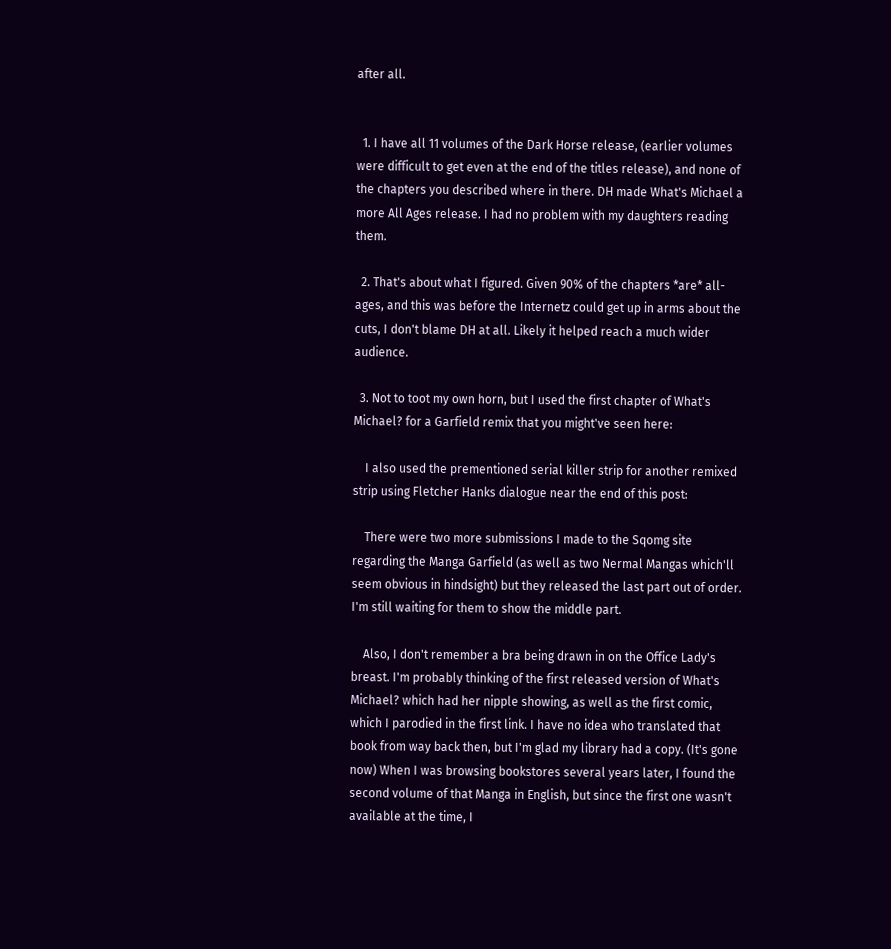after all.


  1. I have all 11 volumes of the Dark Horse release, (earlier volumes were difficult to get even at the end of the titles release), and none of the chapters you described where in there. DH made What's Michael a more All Ages release. I had no problem with my daughters reading them.

  2. That's about what I figured. Given 90% of the chapters *are* all-ages, and this was before the Internetz could get up in arms about the cuts, I don't blame DH at all. Likely it helped reach a much wider audience.

  3. Not to toot my own horn, but I used the first chapter of What's Michael? for a Garfield remix that you might've seen here:

    I also used the prementioned serial killer strip for another remixed strip using Fletcher Hanks dialogue near the end of this post:

    There were two more submissions I made to the Sqomg site regarding the Manga Garfield (as well as two Nermal Mangas which'll seem obvious in hindsight) but they released the last part out of order. I'm still waiting for them to show the middle part.

    Also, I don't remember a bra being drawn in on the Office Lady's breast. I'm probably thinking of the first released version of What's Michael? which had her nipple showing, as well as the first comic, which I parodied in the first link. I have no idea who translated that book from way back then, but I'm glad my library had a copy. (It's gone now) When I was browsing bookstores several years later, I found the second volume of that Manga in English, but since the first one wasn't available at the time, I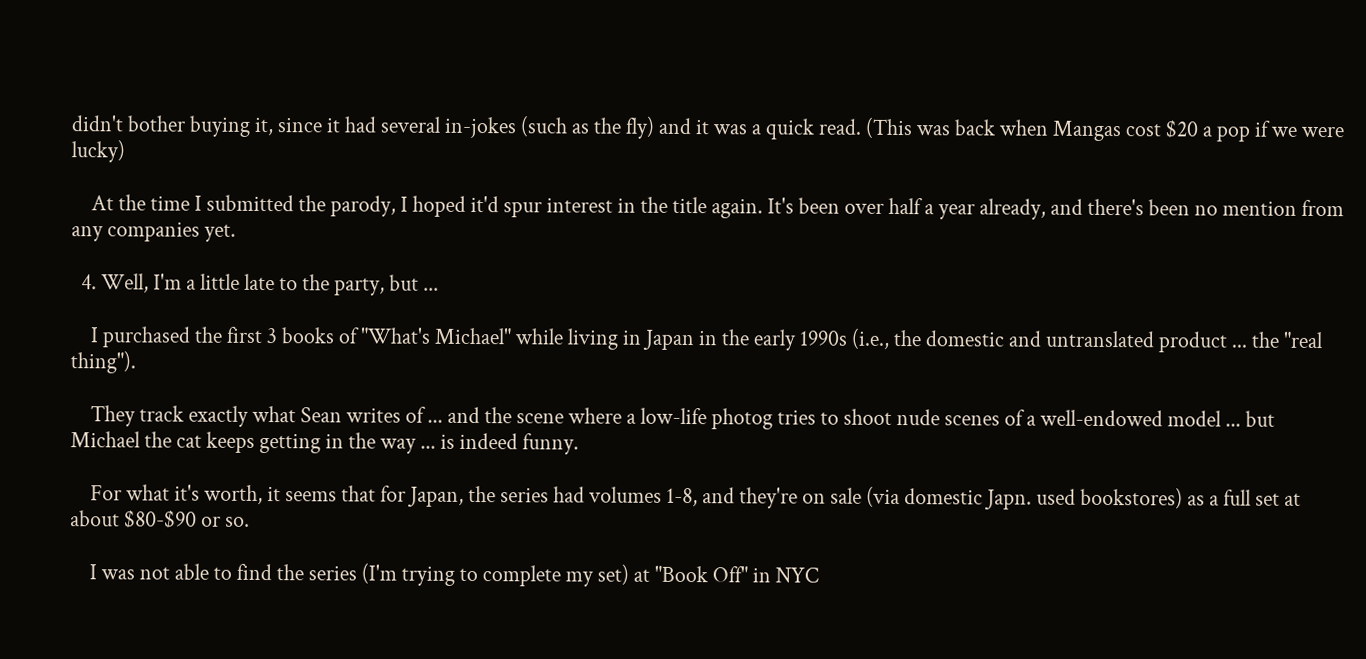didn't bother buying it, since it had several in-jokes (such as the fly) and it was a quick read. (This was back when Mangas cost $20 a pop if we were lucky)

    At the time I submitted the parody, I hoped it'd spur interest in the title again. It's been over half a year already, and there's been no mention from any companies yet.

  4. Well, I'm a little late to the party, but ...

    I purchased the first 3 books of "What's Michael" while living in Japan in the early 1990s (i.e., the domestic and untranslated product ... the "real thing").

    They track exactly what Sean writes of ... and the scene where a low-life photog tries to shoot nude scenes of a well-endowed model ... but Michael the cat keeps getting in the way ... is indeed funny.

    For what it's worth, it seems that for Japan, the series had volumes 1-8, and they're on sale (via domestic Japn. used bookstores) as a full set at about $80-$90 or so.

    I was not able to find the series (I'm trying to complete my set) at "Book Off" in NYC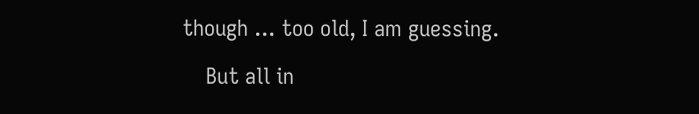though ... too old, I am guessing.

    But all in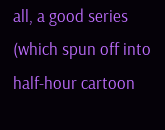all, a good series (which spun off into half-hour cartoon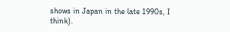shows in Japan in the late 1990s, I think).